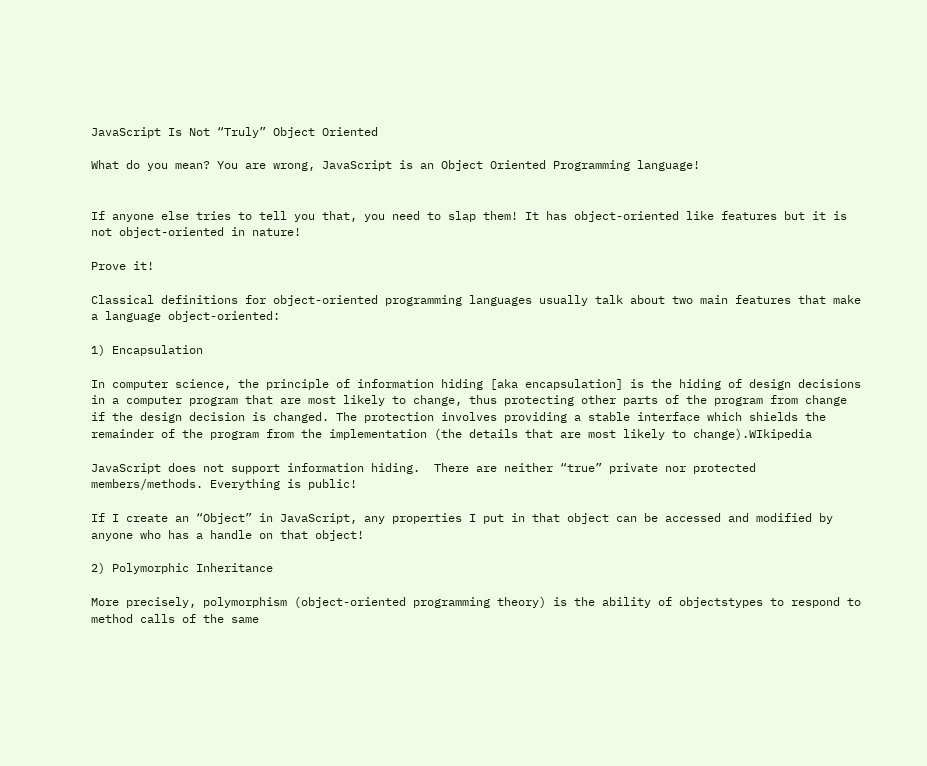JavaScript Is Not “Truly” Object Oriented

What do you mean? You are wrong, JavaScript is an Object Oriented Programming language!


If anyone else tries to tell you that, you need to slap them! It has object-oriented like features but it is not object-oriented in nature!

Prove it!

Classical definitions for object-oriented programming languages usually talk about two main features that make a language object-oriented:

1) Encapsulation

In computer science, the principle of information hiding [aka encapsulation] is the hiding of design decisions in a computer program that are most likely to change, thus protecting other parts of the program from change if the design decision is changed. The protection involves providing a stable interface which shields the remainder of the program from the implementation (the details that are most likely to change).WIkipedia

JavaScript does not support information hiding.  There are neither “true” private nor protected members/methods. Everything is public!

If I create an “Object” in JavaScript, any properties I put in that object can be accessed and modified by anyone who has a handle on that object!

2) Polymorphic Inheritance

More precisely, polymorphism (object-oriented programming theory) is the ability of objectstypes to respond to method calls of the same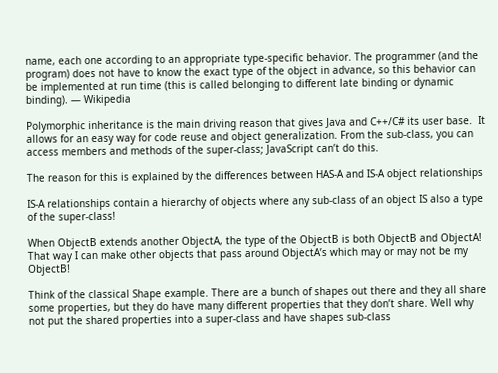name, each one according to an appropriate type-specific behavior. The programmer (and the program) does not have to know the exact type of the object in advance, so this behavior can be implemented at run time (this is called belonging to different late binding or dynamic binding). — Wikipedia

Polymorphic inheritance is the main driving reason that gives Java and C++/C# its user base.  It allows for an easy way for code reuse and object generalization. From the sub-class, you can access members and methods of the super-class; JavaScript can’t do this.

The reason for this is explained by the differences between HAS-A and IS-A object relationships

IS-A relationships contain a hierarchy of objects where any sub-class of an object IS also a type of the super-class!

When ObjectB extends another ObjectA, the type of the ObjectB is both ObjectB and ObjectA! That way I can make other objects that pass around ObjectA’s which may or may not be my ObjectB!

Think of the classical Shape example. There are a bunch of shapes out there and they all share some properties, but they do have many different properties that they don’t share. Well why not put the shared properties into a super-class and have shapes sub-class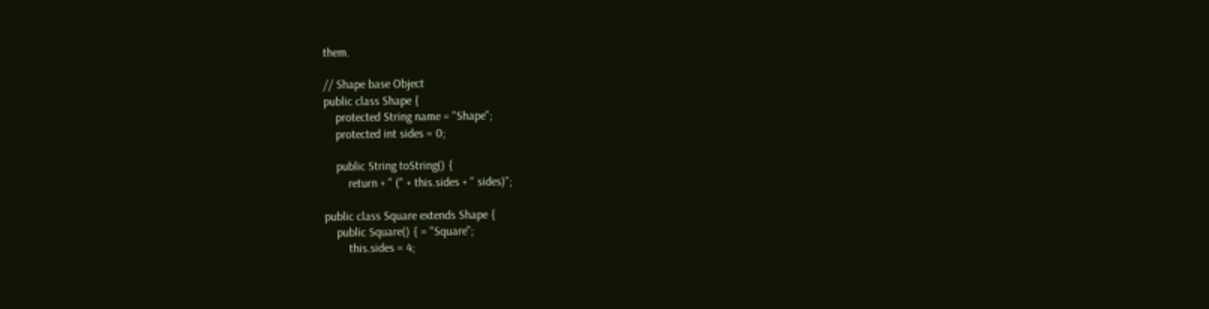them.

// Shape base Object
public class Shape {
    protected String name = "Shape";
    protected int sides = 0;

    public String toString() {
        return + " (" + this.sides + " sides)";

public class Square extends Shape {
    public Square() { = "Square";
        this.sides = 4;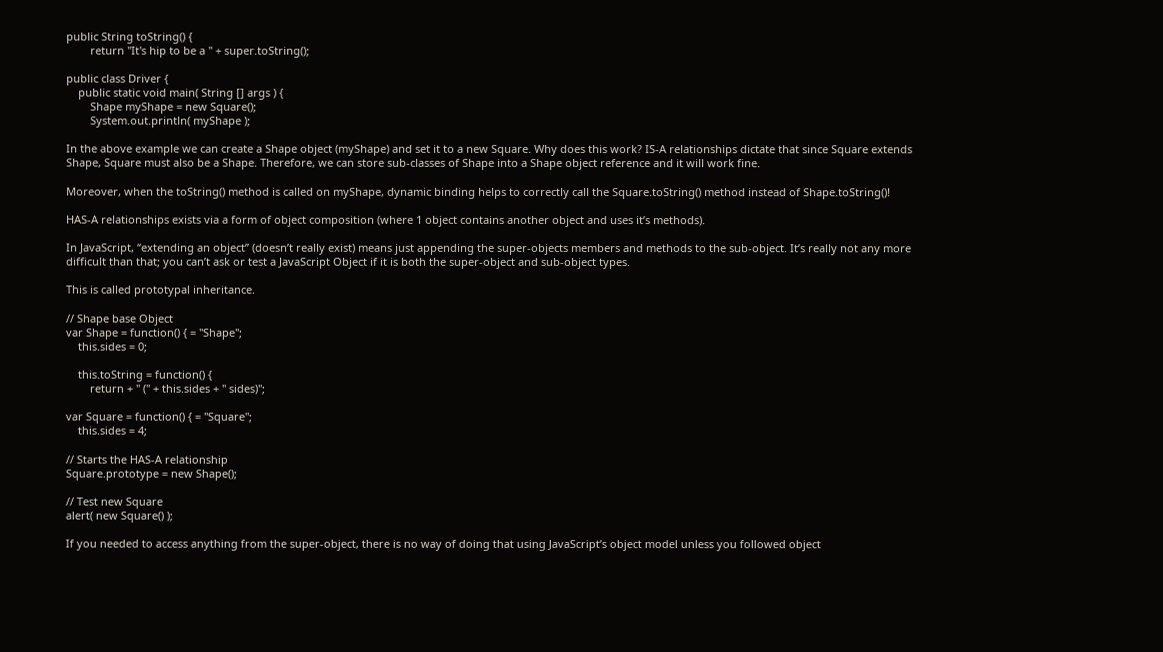public String toString() {
        return "It's hip to be a " + super.toString();

public class Driver {
    public static void main( String [] args ) {
        Shape myShape = new Square();
        System.out.println( myShape );

In the above example we can create a Shape object (myShape) and set it to a new Square. Why does this work? IS-A relationships dictate that since Square extends Shape, Square must also be a Shape. Therefore, we can store sub-classes of Shape into a Shape object reference and it will work fine.

Moreover, when the toString() method is called on myShape, dynamic binding helps to correctly call the Square.toString() method instead of Shape.toString()!

HAS-A relationships exists via a form of object composition (where 1 object contains another object and uses it’s methods).

In JavaScript, “extending an object” (doesn’t really exist) means just appending the super-objects members and methods to the sub-object. It’s really not any more difficult than that; you can’t ask or test a JavaScript Object if it is both the super-object and sub-object types.

This is called prototypal inheritance.

// Shape base Object
var Shape = function() { = "Shape";
    this.sides = 0;

    this.toString = function() {
        return + " (" + this.sides + " sides)";

var Square = function() { = "Square";
    this.sides = 4;

// Starts the HAS-A relationship
Square.prototype = new Shape();

// Test new Square
alert( new Square() );

If you needed to access anything from the super-object, there is no way of doing that using JavaScript’s object model unless you followed object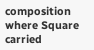composition where Square carried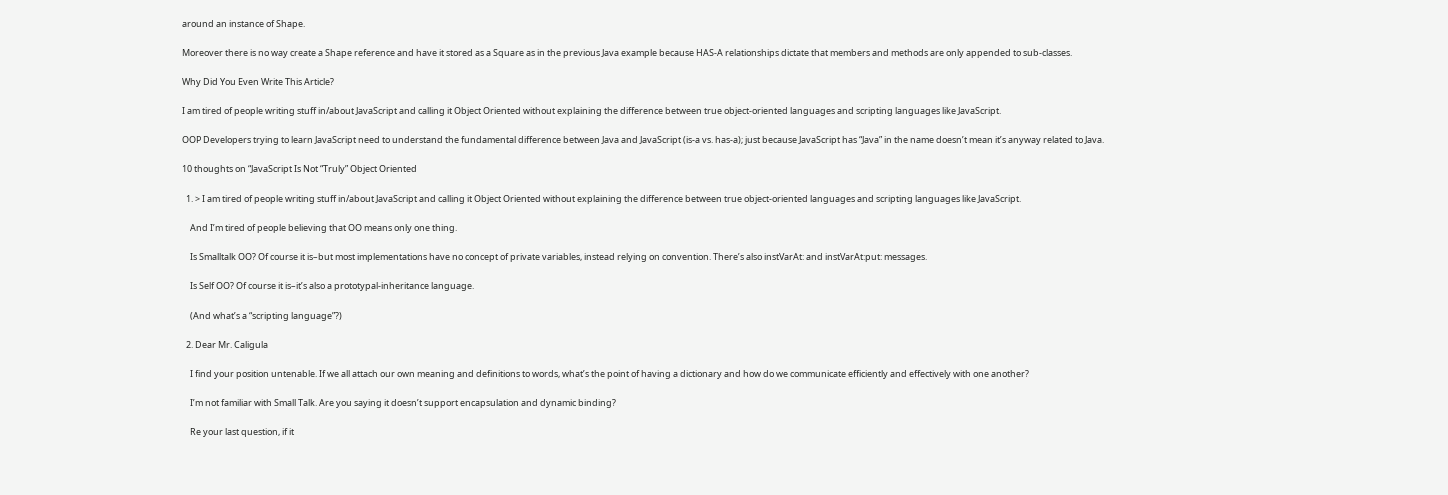around an instance of Shape.

Moreover there is no way create a Shape reference and have it stored as a Square as in the previous Java example because HAS-A relationships dictate that members and methods are only appended to sub-classes.

Why Did You Even Write This Article?

I am tired of people writing stuff in/about JavaScript and calling it Object Oriented without explaining the difference between true object-oriented languages and scripting languages like JavaScript.

OOP Developers trying to learn JavaScript need to understand the fundamental difference between Java and JavaScript (is-a vs. has-a); just because JavaScript has “Java” in the name doesn’t mean it’s anyway related to Java.

10 thoughts on “JavaScript Is Not “Truly” Object Oriented

  1. > I am tired of people writing stuff in/about JavaScript and calling it Object Oriented without explaining the difference between true object-oriented languages and scripting languages like JavaScript.

    And I’m tired of people believing that OO means only one thing.

    Is Smalltalk OO? Of course it is–but most implementations have no concept of private variables, instead relying on convention. There’s also instVarAt: and instVarAt:put: messages.

    Is Self OO? Of course it is–it’s also a prototypal-inheritance language.

    (And what’s a “scripting language”?)

  2. Dear Mr. Caligula

    I find your position untenable. If we all attach our own meaning and definitions to words, what’s the point of having a dictionary and how do we communicate efficiently and effectively with one another?

    I’m not familiar with Small Talk. Are you saying it doesn’t support encapsulation and dynamic binding?

    Re your last question, if it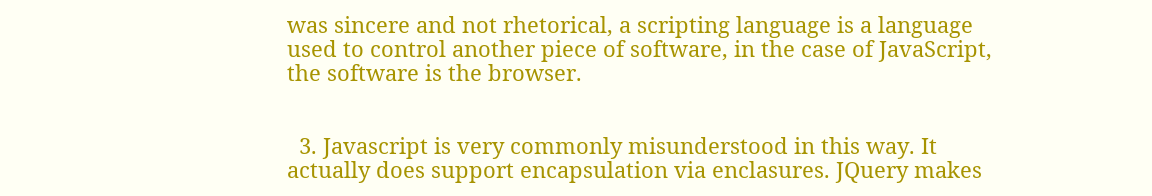was sincere and not rhetorical, a scripting language is a language used to control another piece of software, in the case of JavaScript, the software is the browser.


  3. Javascript is very commonly misunderstood in this way. It actually does support encapsulation via enclasures. JQuery makes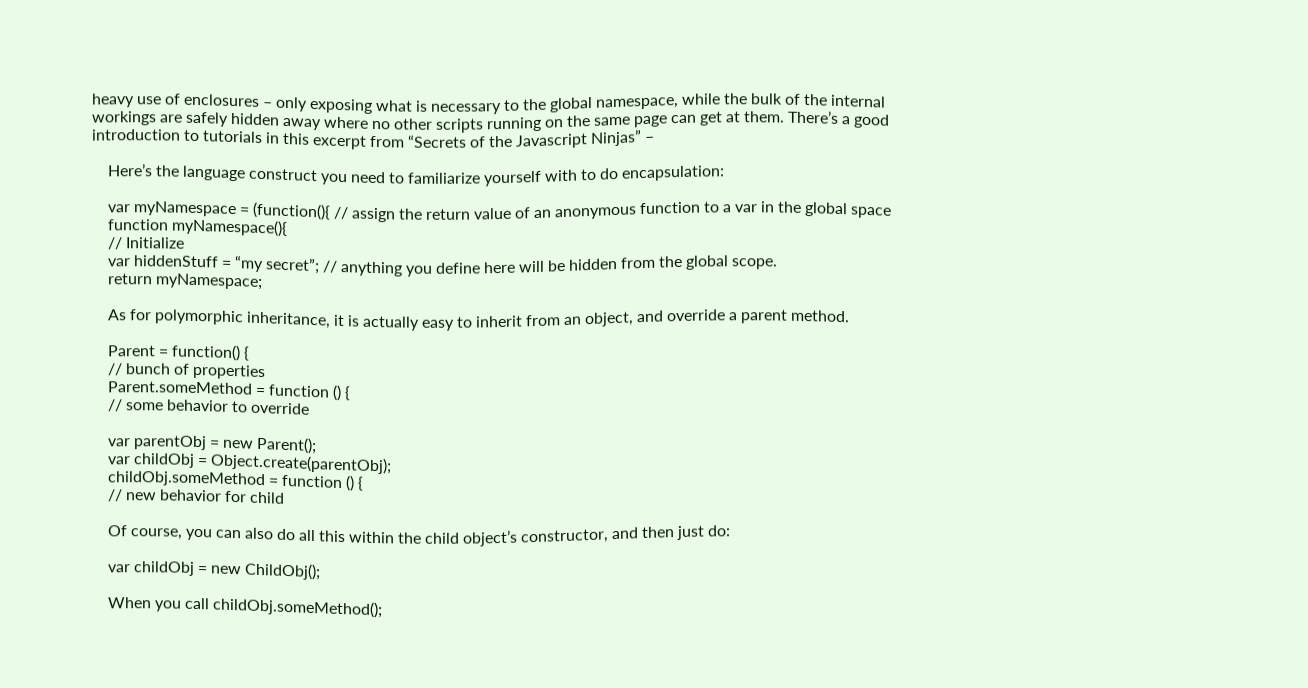heavy use of enclosures – only exposing what is necessary to the global namespace, while the bulk of the internal workings are safely hidden away where no other scripts running on the same page can get at them. There’s a good introduction to tutorials in this excerpt from “Secrets of the Javascript Ninjas” –

    Here’s the language construct you need to familiarize yourself with to do encapsulation:

    var myNamespace = (function(){ // assign the return value of an anonymous function to a var in the global space
    function myNamespace(){
    // Initialize
    var hiddenStuff = “my secret”; // anything you define here will be hidden from the global scope.
    return myNamespace;

    As for polymorphic inheritance, it is actually easy to inherit from an object, and override a parent method.

    Parent = function() {
    // bunch of properties
    Parent.someMethod = function () {
    // some behavior to override

    var parentObj = new Parent();
    var childObj = Object.create(parentObj);
    childObj.someMethod = function () {
    // new behavior for child

    Of course, you can also do all this within the child object’s constructor, and then just do:

    var childObj = new ChildObj();

    When you call childObj.someMethod();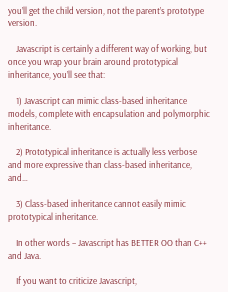you’ll get the child version, not the parent’s prototype version.

    Javascript is certainly a different way of working, but once you wrap your brain around prototypical inheritance, you’ll see that:

    1) Javascript can mimic class-based inheritance models, complete with encapsulation and polymorphic inheritance.

    2) Prototypical inheritance is actually less verbose and more expressive than class-based inheritance, and…

    3) Class-based inheritance cannot easily mimic prototypical inheritance.

    In other words – Javascript has BETTER OO than C++ and Java.

    If you want to criticize Javascript,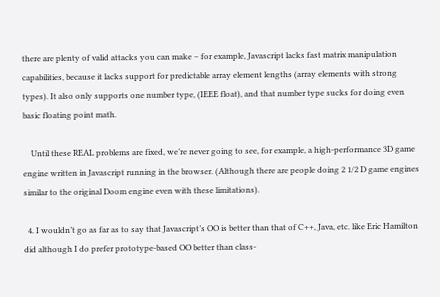there are plenty of valid attacks you can make – for example, Javascript lacks fast matrix manipulation capabilities, because it lacks support for predictable array element lengths (array elements with strong types). It also only supports one number type, (IEEE float), and that number type sucks for doing even basic floating point math.

    Until these REAL problems are fixed, we’re never going to see, for example, a high-performance 3D game engine written in Javascript running in the browser. (Although there are people doing 2 1/2 D game engines similar to the original Doom engine even with these limitations).

  4. I wouldn’t go as far as to say that Javascript’s OO is better than that of C++, Java, etc. like Eric Hamilton did although I do prefer prototype-based OO better than class-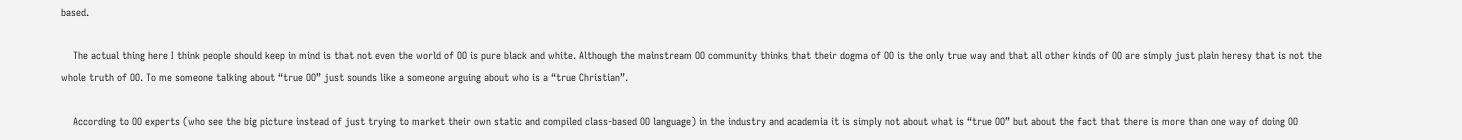based.

    The actual thing here I think people should keep in mind is that not even the world of OO is pure black and white. Although the mainstream OO community thinks that their dogma of OO is the only true way and that all other kinds of OO are simply just plain heresy that is not the whole truth of OO. To me someone talking about “true OO” just sounds like a someone arguing about who is a “true Christian”.

    According to OO experts (who see the big picture instead of just trying to market their own static and compiled class-based OO language) in the industry and academia it is simply not about what is “true OO” but about the fact that there is more than one way of doing OO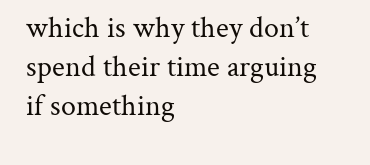which is why they don’t spend their time arguing if something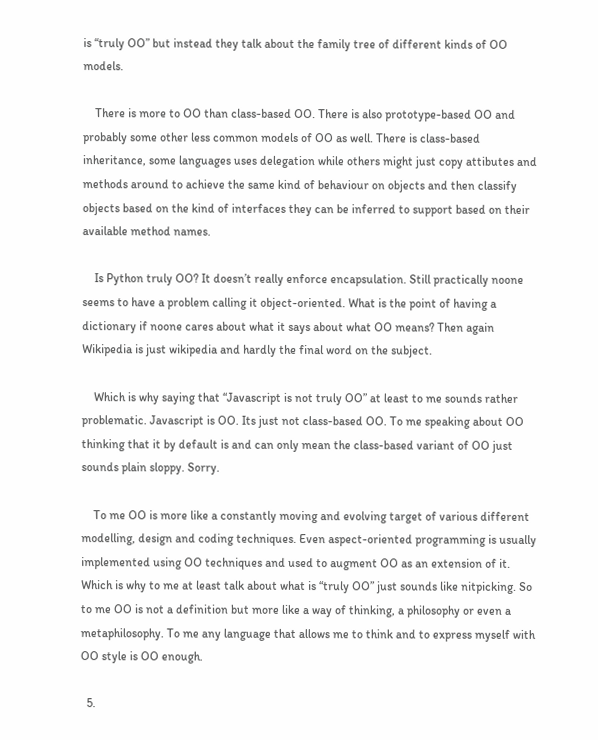is “truly OO” but instead they talk about the family tree of different kinds of OO models.

    There is more to OO than class-based OO. There is also prototype-based OO and probably some other less common models of OO as well. There is class-based inheritance, some languages uses delegation while others might just copy attibutes and methods around to achieve the same kind of behaviour on objects and then classify objects based on the kind of interfaces they can be inferred to support based on their available method names.

    Is Python truly OO? It doesn’t really enforce encapsulation. Still practically noone seems to have a problem calling it object-oriented. What is the point of having a dictionary if noone cares about what it says about what OO means? Then again Wikipedia is just wikipedia and hardly the final word on the subject.

    Which is why saying that “Javascript is not truly OO” at least to me sounds rather problematic. Javascript is OO. Its just not class-based OO. To me speaking about OO thinking that it by default is and can only mean the class-based variant of OO just sounds plain sloppy. Sorry.

    To me OO is more like a constantly moving and evolving target of various different modelling, design and coding techniques. Even aspect-oriented programming is usually implemented using OO techniques and used to augment OO as an extension of it. Which is why to me at least talk about what is “truly OO” just sounds like nitpicking. So to me OO is not a definition but more like a way of thinking, a philosophy or even a metaphilosophy. To me any language that allows me to think and to express myself with OO style is OO enough.

  5.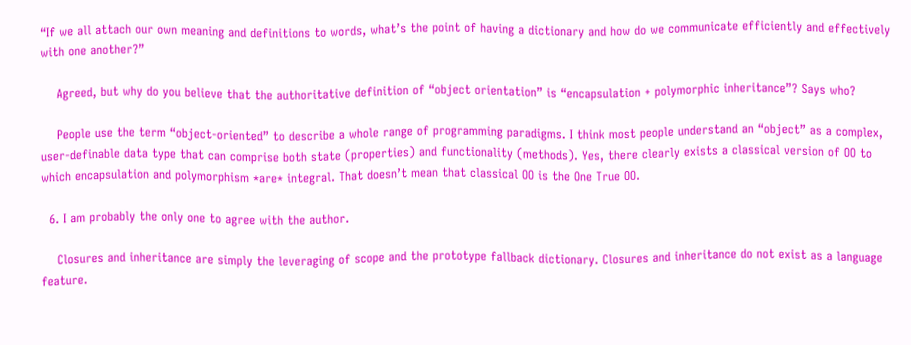“If we all attach our own meaning and definitions to words, what’s the point of having a dictionary and how do we communicate efficiently and effectively with one another?”

    Agreed, but why do you believe that the authoritative definition of “object orientation” is “encapsulation + polymorphic inheritance”? Says who?

    People use the term “object-oriented” to describe a whole range of programming paradigms. I think most people understand an “object” as a complex, user-definable data type that can comprise both state (properties) and functionality (methods). Yes, there clearly exists a classical version of OO to which encapsulation and polymorphism *are* integral. That doesn’t mean that classical OO is the One True OO.

  6. I am probably the only one to agree with the author.

    Closures and inheritance are simply the leveraging of scope and the prototype fallback dictionary. Closures and inheritance do not exist as a language feature.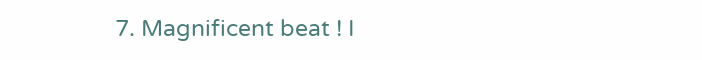7. Magnificent beat ! I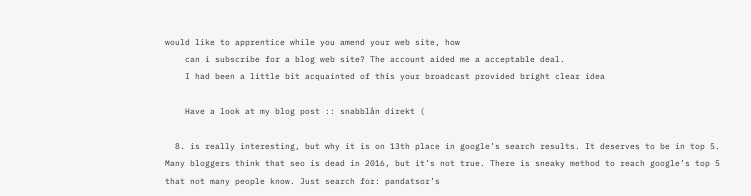would like to apprentice while you amend your web site, how
    can i subscribe for a blog web site? The account aided me a acceptable deal.
    I had been a little bit acquainted of this your broadcast provided bright clear idea

    Have a look at my blog post :: snabblån direkt (

  8. is really interesting, but why it is on 13th place in google’s search results. It deserves to be in top 5. Many bloggers think that seo is dead in 2016, but it’s not true. There is sneaky method to reach google’s top 5 that not many people know. Just search for: pandatsor’s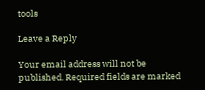tools

Leave a Reply

Your email address will not be published. Required fields are marked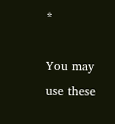*

You may use these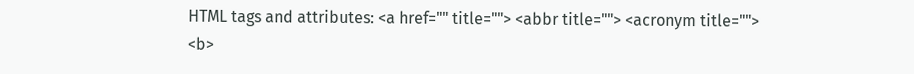HTML tags and attributes: <a href="" title=""> <abbr title=""> <acronym title=""> <b>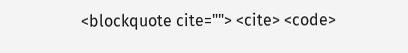<blockquote cite=""> <cite> <code>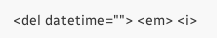<del datetime=""> <em> <i>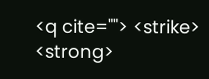<q cite=""> <strike> <strong>